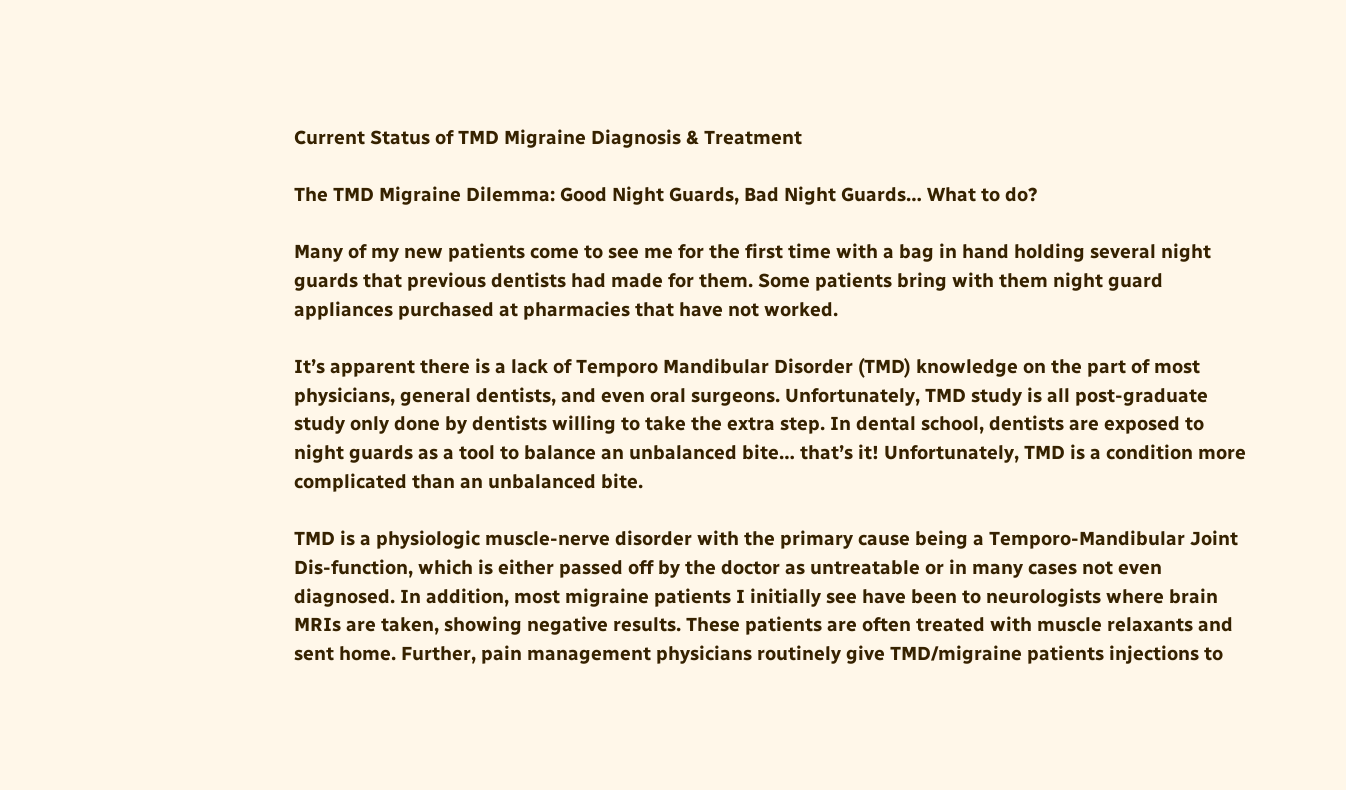Current Status of TMD Migraine Diagnosis & Treatment

The TMD Migraine Dilemma: Good Night Guards, Bad Night Guards… What to do?

Many of my new patients come to see me for the first time with a bag in hand holding several night guards that previous dentists had made for them. Some patients bring with them night guard appliances purchased at pharmacies that have not worked.

It’s apparent there is a lack of Temporo Mandibular Disorder (TMD) knowledge on the part of most physicians, general dentists, and even oral surgeons. Unfortunately, TMD study is all post-graduate study only done by dentists willing to take the extra step. In dental school, dentists are exposed to night guards as a tool to balance an unbalanced bite… that’s it! Unfortunately, TMD is a condition more complicated than an unbalanced bite.

TMD is a physiologic muscle-nerve disorder with the primary cause being a Temporo-Mandibular Joint Dis-function, which is either passed off by the doctor as untreatable or in many cases not even diagnosed. In addition, most migraine patients I initially see have been to neurologists where brain MRIs are taken, showing negative results. These patients are often treated with muscle relaxants and sent home. Further, pain management physicians routinely give TMD/migraine patients injections to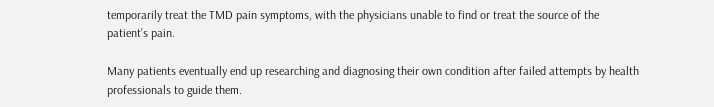temporarily treat the TMD pain symptoms, with the physicians unable to find or treat the source of the patient’s pain.

Many patients eventually end up researching and diagnosing their own condition after failed attempts by health professionals to guide them.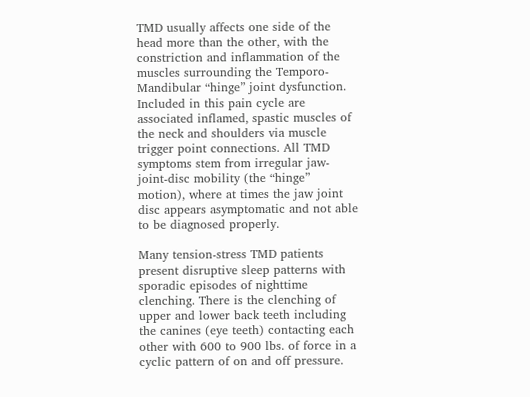TMD usually affects one side of the head more than the other, with the constriction and inflammation of the muscles surrounding the Temporo-Mandibular “hinge” joint dysfunction. Included in this pain cycle are associated inflamed, spastic muscles of the neck and shoulders via muscle trigger point connections. All TMD symptoms stem from irregular jaw-joint-disc mobility (the “hinge” motion), where at times the jaw joint disc appears asymptomatic and not able to be diagnosed properly.

Many tension-stress TMD patients present disruptive sleep patterns with sporadic episodes of nighttime clenching. There is the clenching of upper and lower back teeth including the canines (eye teeth) contacting each other with 600 to 900 lbs. of force in a cyclic pattern of on and off pressure.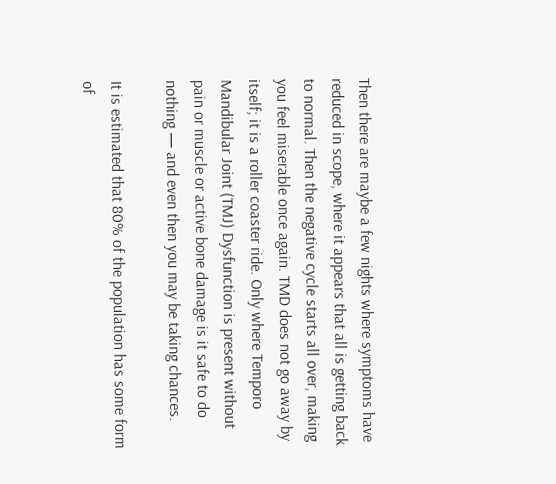Then there are maybe a few nights where symptoms have reduced in scope, where it appears that all is getting back to normal. Then the negative cycle starts all over, making you feel miserable once again. TMD does not go away by itself; it is a roller coaster ride. Only where Temporo Mandibular Joint (TMJ) Dysfunction is present without pain or muscle or active bone damage is it safe to do nothing — and even then you may be taking chances.

It is estimated that 80% of the population has some form of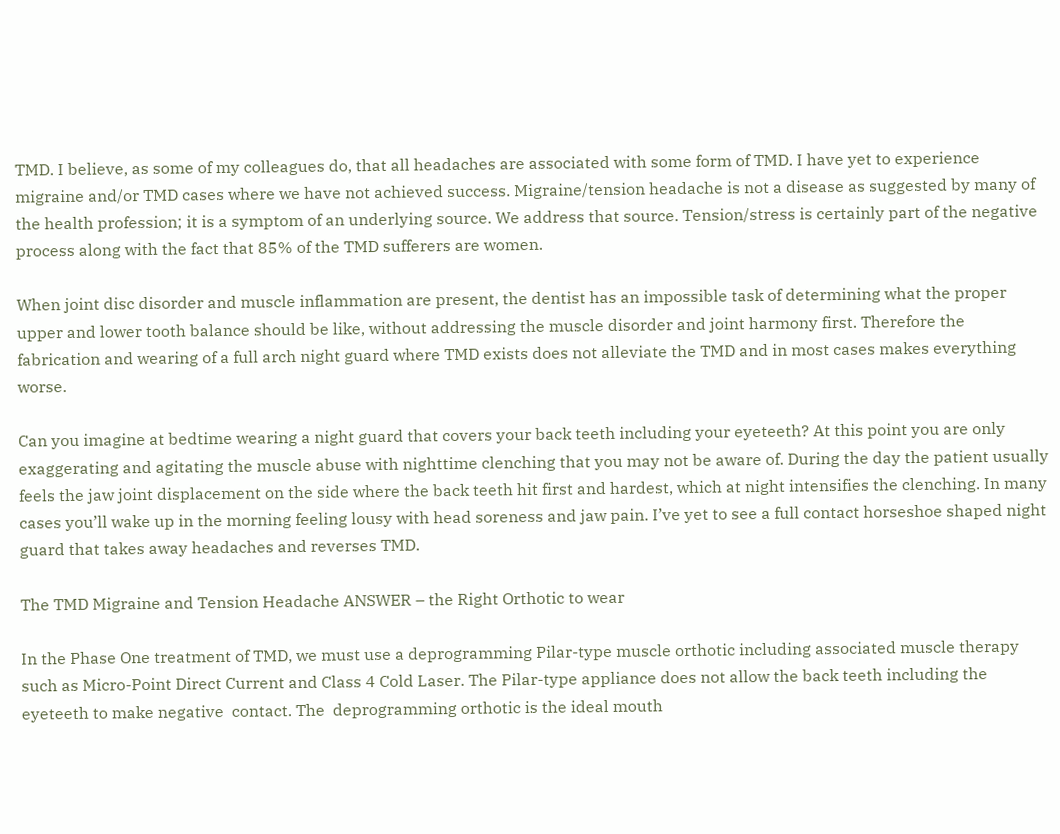TMD. I believe, as some of my colleagues do, that all headaches are associated with some form of TMD. I have yet to experience migraine and/or TMD cases where we have not achieved success. Migraine/tension headache is not a disease as suggested by many of the health profession; it is a symptom of an underlying source. We address that source. Tension/stress is certainly part of the negative process along with the fact that 85% of the TMD sufferers are women.

When joint disc disorder and muscle inflammation are present, the dentist has an impossible task of determining what the proper upper and lower tooth balance should be like, without addressing the muscle disorder and joint harmony first. Therefore the fabrication and wearing of a full arch night guard where TMD exists does not alleviate the TMD and in most cases makes everything worse.

Can you imagine at bedtime wearing a night guard that covers your back teeth including your eyeteeth? At this point you are only exaggerating and agitating the muscle abuse with nighttime clenching that you may not be aware of. During the day the patient usually feels the jaw joint displacement on the side where the back teeth hit first and hardest, which at night intensifies the clenching. In many cases you’ll wake up in the morning feeling lousy with head soreness and jaw pain. I’ve yet to see a full contact horseshoe shaped night guard that takes away headaches and reverses TMD.

The TMD Migraine and Tension Headache ANSWER – the Right Orthotic to wear

In the Phase One treatment of TMD, we must use a deprogramming Pilar-type muscle orthotic including associated muscle therapy such as Micro-Point Direct Current and Class 4 Cold Laser. The Pilar-type appliance does not allow the back teeth including the eyeteeth to make negative  contact. The  deprogramming orthotic is the ideal mouth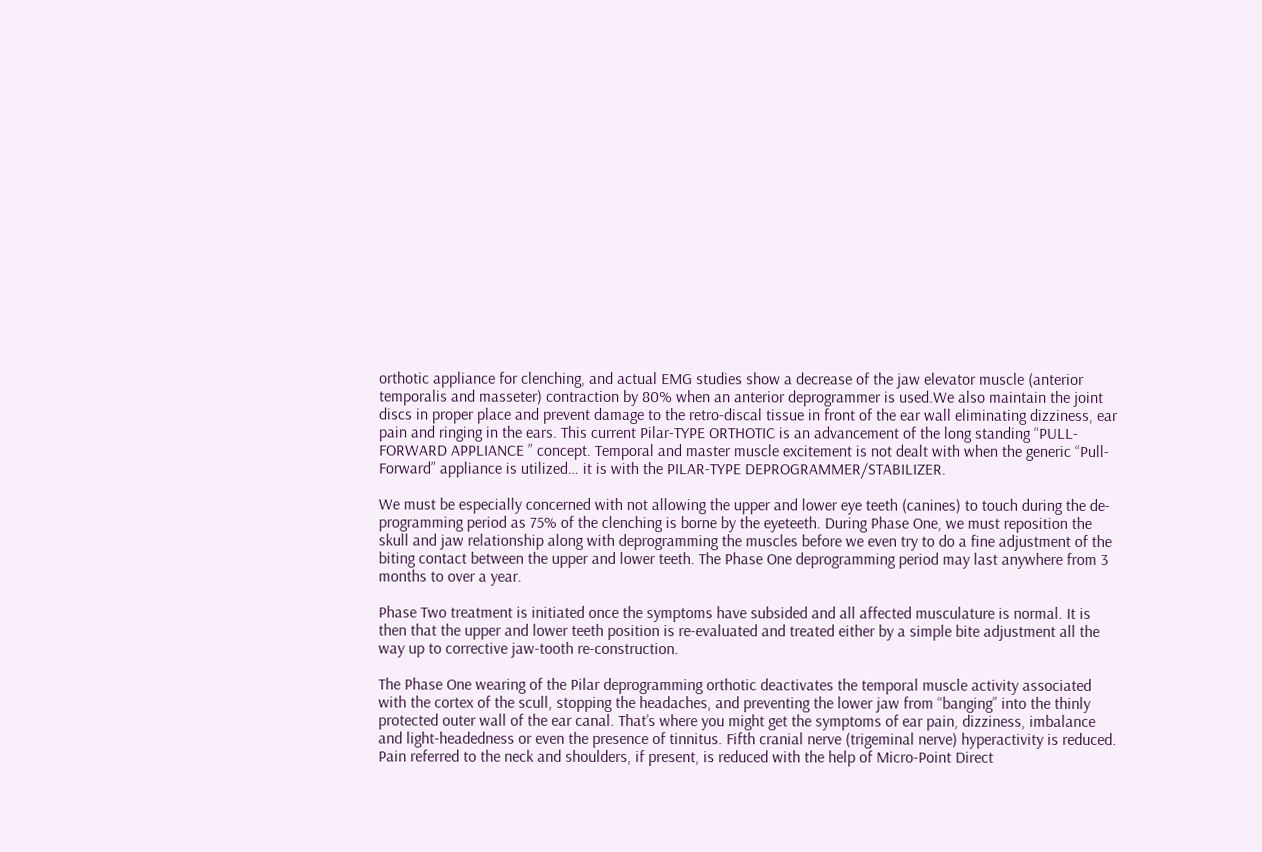orthotic appliance for clenching, and actual EMG studies show a decrease of the jaw elevator muscle (anterior temporalis and masseter) contraction by 80% when an anterior deprogrammer is used.We also maintain the joint discs in proper place and prevent damage to the retro-discal tissue in front of the ear wall eliminating dizziness, ear pain and ringing in the ears. This current Pilar-TYPE ORTHOTIC is an advancement of the long standing “PULL-FORWARD APPLIANCE ” concept. Temporal and master muscle excitement is not dealt with when the generic “Pull-Forward” appliance is utilized… it is with the PILAR-TYPE DEPROGRAMMER/STABILIZER.

We must be especially concerned with not allowing the upper and lower eye teeth (canines) to touch during the de-programming period as 75% of the clenching is borne by the eyeteeth. During Phase One, we must reposition the skull and jaw relationship along with deprogramming the muscles before we even try to do a fine adjustment of the biting contact between the upper and lower teeth. The Phase One deprogramming period may last anywhere from 3 months to over a year.

Phase Two treatment is initiated once the symptoms have subsided and all affected musculature is normal. It is then that the upper and lower teeth position is re-evaluated and treated either by a simple bite adjustment all the way up to corrective jaw-tooth re-construction.

The Phase One wearing of the Pilar deprogramming orthotic deactivates the temporal muscle activity associated with the cortex of the scull, stopping the headaches, and preventing the lower jaw from “banging” into the thinly protected outer wall of the ear canal. That’s where you might get the symptoms of ear pain, dizziness, imbalance and light-headedness or even the presence of tinnitus. Fifth cranial nerve (trigeminal nerve) hyperactivity is reduced. Pain referred to the neck and shoulders, if present, is reduced with the help of Micro-Point Direct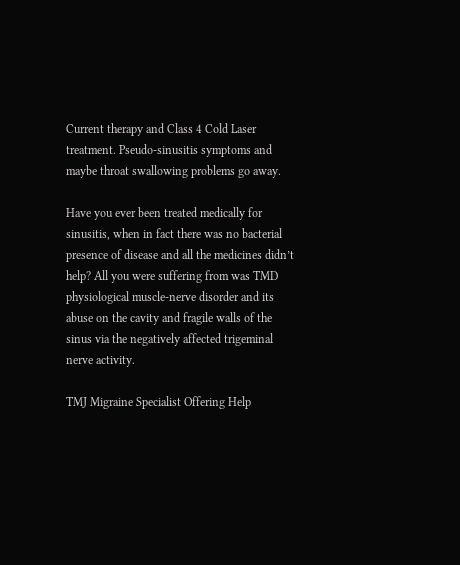Current therapy and Class 4 Cold Laser treatment. Pseudo-sinusitis symptoms and maybe throat swallowing problems go away.

Have you ever been treated medically for sinusitis, when in fact there was no bacterial presence of disease and all the medicines didn’t help? All you were suffering from was TMD physiological muscle-nerve disorder and its abuse on the cavity and fragile walls of the sinus via the negatively affected trigeminal nerve activity.

TMJ Migraine Specialist Offering Help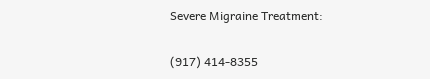Severe Migraine Treatment:

(917) 414-8355